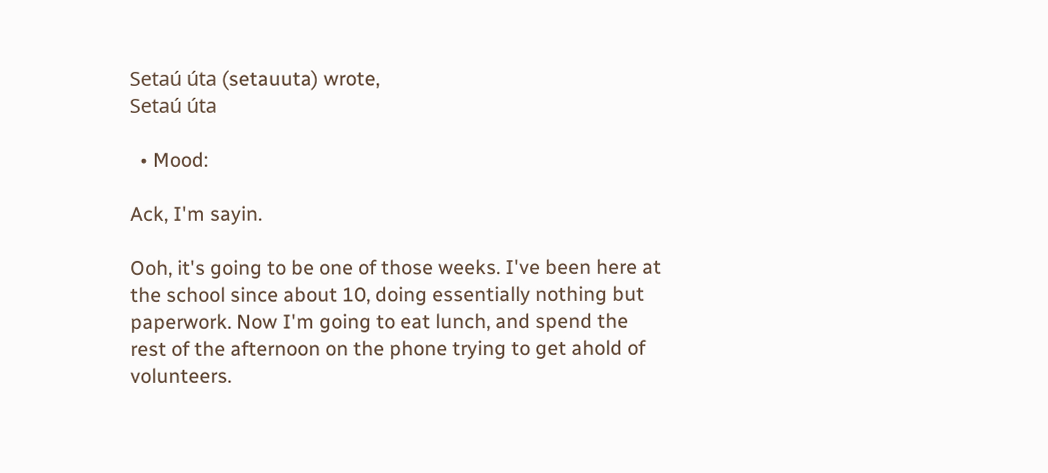Setaú úta (setauuta) wrote,
Setaú úta

  • Mood:

Ack, I'm sayin.

Ooh, it's going to be one of those weeks. I've been here at the school since about 10, doing essentially nothing but paperwork. Now I'm going to eat lunch, and spend the rest of the afternoon on the phone trying to get ahold of volunteers.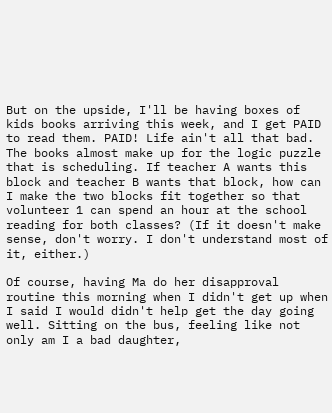But on the upside, I'll be having boxes of kids books arriving this week, and I get PAID to read them. PAID! Life ain't all that bad. The books almost make up for the logic puzzle that is scheduling. If teacher A wants this block and teacher B wants that block, how can I make the two blocks fit together so that volunteer 1 can spend an hour at the school reading for both classes? (If it doesn't make sense, don't worry. I don't understand most of it, either.)

Of course, having Ma do her disapproval routine this morning when I didn't get up when I said I would didn't help get the day going well. Sitting on the bus, feeling like not only am I a bad daughter,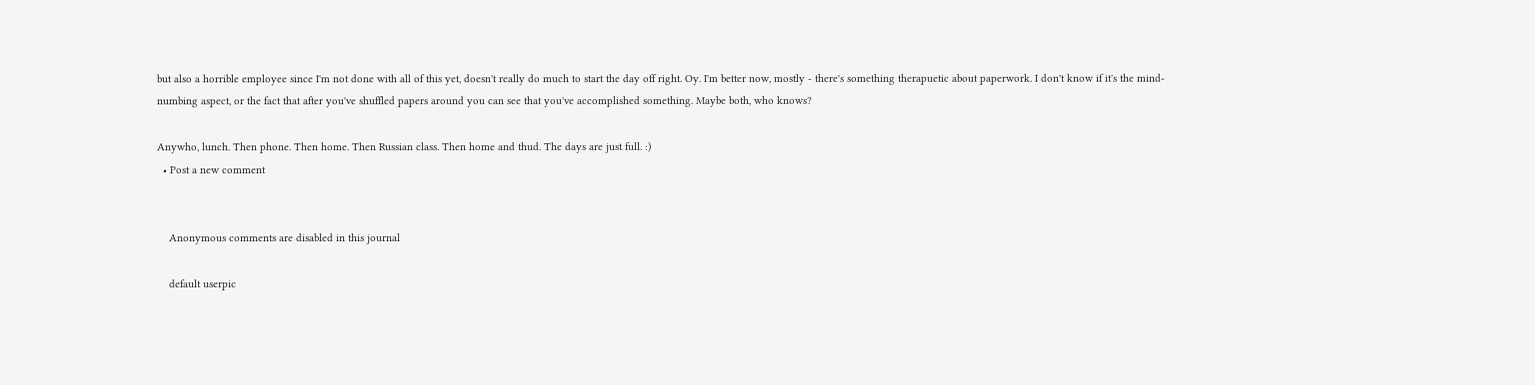but also a horrible employee since I'm not done with all of this yet, doesn't really do much to start the day off right. Oy. I'm better now, mostly - there's something therapuetic about paperwork. I don't know if it's the mind-numbing aspect, or the fact that after you've shuffled papers around you can see that you've accomplished something. Maybe both, who knows?

Anywho, lunch. Then phone. Then home. Then Russian class. Then home and thud. The days are just full. :)
  • Post a new comment


    Anonymous comments are disabled in this journal

    default userpic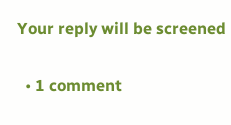Your reply will be screened

  • 1 comment